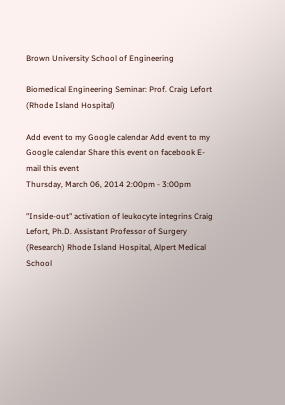Brown University School of Engineering

Biomedical Engineering Seminar: Prof. Craig Lefort (Rhode Island Hospital)

Add event to my Google calendar Add event to my Google calendar Share this event on facebook E-mail this event
Thursday, March 06, 2014 2:00pm - 3:00pm

"Inside-out" activation of leukocyte integrins Craig Lefort, Ph.D. Assistant Professor of Surgery (Research) Rhode Island Hospital, Alpert Medical School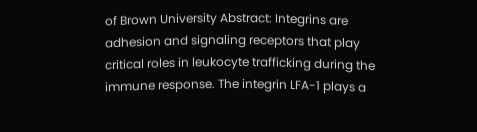of Brown University Abstract: Integrins are adhesion and signaling receptors that play critical roles in leukocyte trafficking during the immune response. The integrin LFA-1 plays a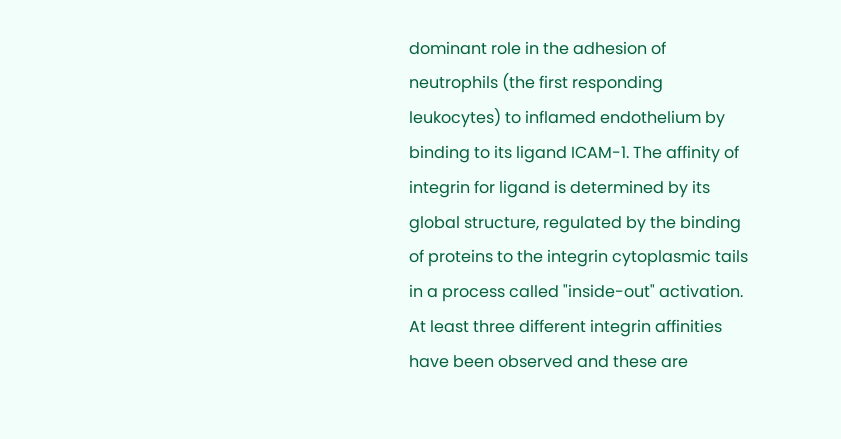dominant role in the adhesion of neutrophils (the first responding leukocytes) to inflamed endothelium by binding to its ligand ICAM-1. The affinity of integrin for ligand is determined by its global structure, regulated by the binding of proteins to the integrin cytoplasmic tails in a process called "inside-out" activation. At least three different integrin affinities have been observed and these are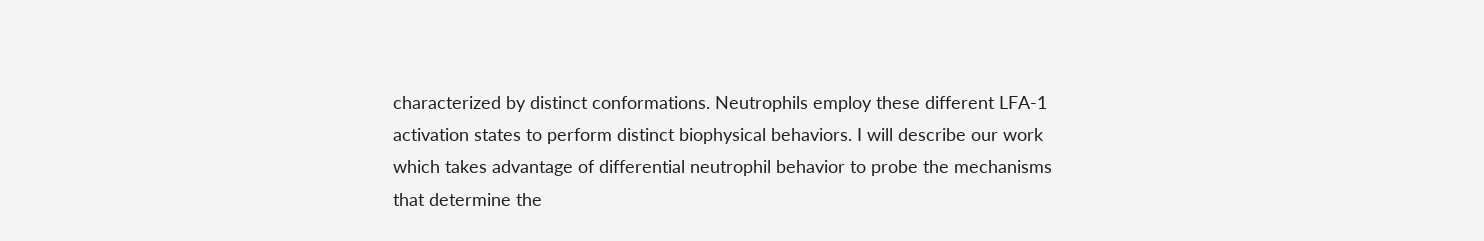characterized by distinct conformations. Neutrophils employ these different LFA-1 activation states to perform distinct biophysical behaviors. I will describe our work which takes advantage of differential neutrophil behavior to probe the mechanisms that determine the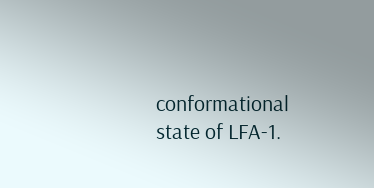conformational state of LFA-1.